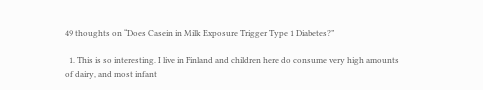49 thoughts on “Does Casein in Milk Exposure Trigger Type 1 Diabetes?”

  1. This is so interesting. I live in Finland and children here do consume very high amounts of dairy, and most infant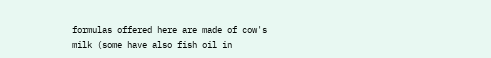formulas offered here are made of cow's milk (some have also fish oil in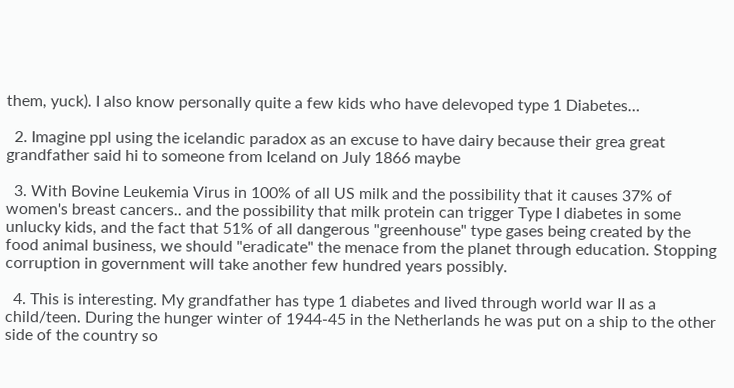them, yuck). I also know personally quite a few kids who have delevoped type 1 Diabetes…

  2. Imagine ppl using the icelandic paradox as an excuse to have dairy because their grea great grandfather said hi to someone from Iceland on July 1866 maybe

  3. With Bovine Leukemia Virus in 100% of all US milk and the possibility that it causes 37% of women's breast cancers.. and the possibility that milk protein can trigger Type I diabetes in some unlucky kids, and the fact that 51% of all dangerous "greenhouse" type gases being created by the food animal business, we should "eradicate" the menace from the planet through education. Stopping corruption in government will take another few hundred years possibly.

  4. This is interesting. My grandfather has type 1 diabetes and lived through world war II as a child/teen. During the hunger winter of 1944-45 in the Netherlands he was put on a ship to the other side of the country so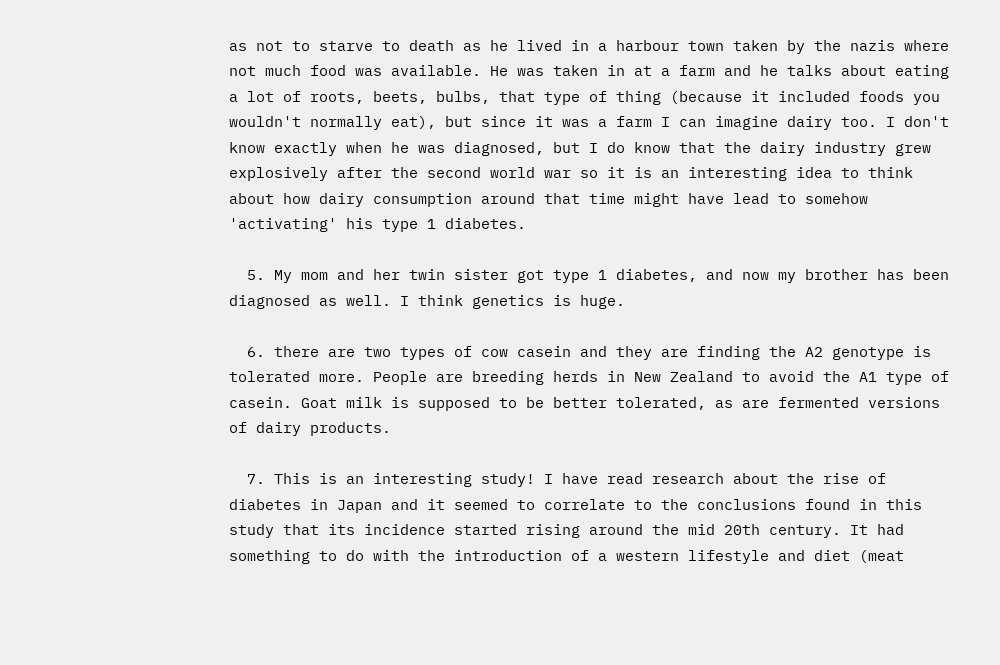as not to starve to death as he lived in a harbour town taken by the nazis where not much food was available. He was taken in at a farm and he talks about eating a lot of roots, beets, bulbs, that type of thing (because it included foods you wouldn't normally eat), but since it was a farm I can imagine dairy too. I don't know exactly when he was diagnosed, but I do know that the dairy industry grew explosively after the second world war so it is an interesting idea to think about how dairy consumption around that time might have lead to somehow 'activating' his type 1 diabetes.

  5. My mom and her twin sister got type 1 diabetes, and now my brother has been diagnosed as well. I think genetics is huge.

  6. there are two types of cow casein and they are finding the A2 genotype is tolerated more. People are breeding herds in New Zealand to avoid the A1 type of casein. Goat milk is supposed to be better tolerated, as are fermented versions of dairy products.

  7. This is an interesting study! I have read research about the rise of diabetes in Japan and it seemed to correlate to the conclusions found in this study that its incidence started rising around the mid 20th century. It had something to do with the introduction of a western lifestyle and diet (meat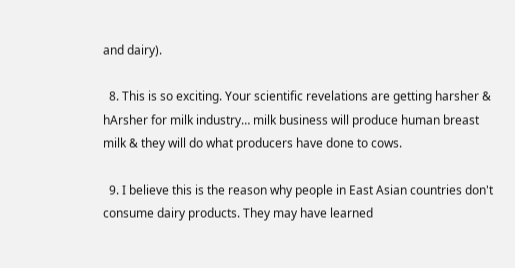and dairy).

  8. This is so exciting. Your scientific revelations are getting harsher & hArsher for milk industry… milk business will produce human breast milk & they will do what producers have done to cows.

  9. I believe this is the reason why people in East Asian countries don't consume dairy products. They may have learned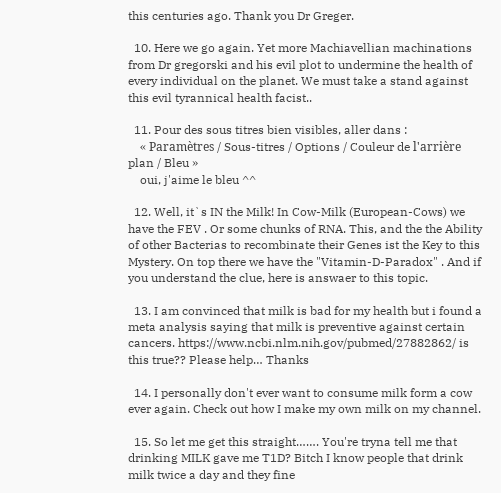this centuries ago. Thank you Dr Greger.

  10. Here we go again. Yet more Machiavellian machinations from Dr gregorski and his evil plot to undermine the health of every individual on the planet. We must take a stand against this evil tyrannical health facist..

  11. Pour des sous titres bien visibles, aller dans :
    « Paramètres / Sous-titres / Options / Couleur de l'arrière plan / Bleu »
    oui, j'aime le bleu ^^

  12. Well, it`s IN the Milk! In Cow-Milk (European-Cows) we have the FEV . Or some chunks of RNA. This, and the the Ability of other Bacterias to recombinate their Genes ist the Key to this Mystery. On top there we have the "Vitamin-D-Paradox" . And if you understand the clue, here is answaer to this topic.

  13. I am convinced that milk is bad for my health but i found a meta analysis saying that milk is preventive against certain cancers. https://www.ncbi.nlm.nih.gov/pubmed/27882862/ is this true?? Please help… Thanks

  14. I personally don't ever want to consume milk form a cow ever again. Check out how I make my own milk on my channel.

  15. So let me get this straight……. You're tryna tell me that drinking MILK gave me T1D? Bitch I know people that drink milk twice a day and they fine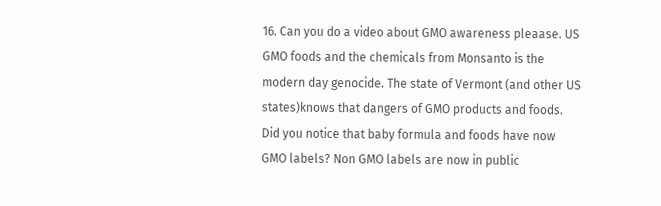16. Can you do a video about GMO awareness pleaase. US GMO foods and the chemicals from Monsanto is the modern day genocide. The state of Vermont (and other US states)knows that dangers of GMO products and foods. Did you notice that baby formula and foods have now GMO labels? Non GMO labels are now in public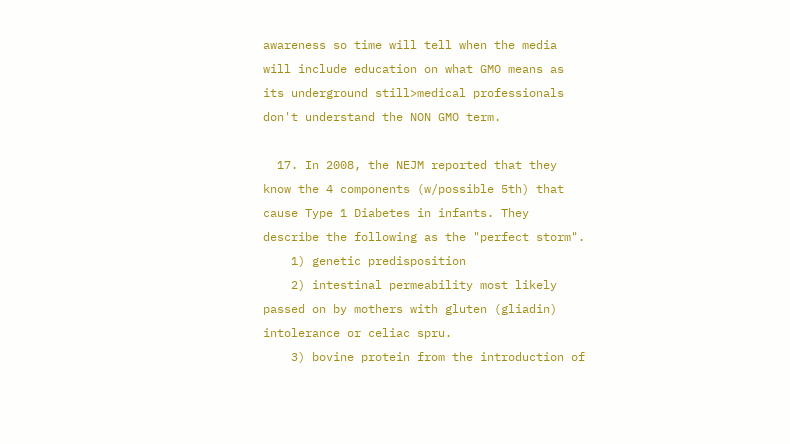awareness so time will tell when the media will include education on what GMO means as its underground still>medical professionals don't understand the NON GMO term.

  17. In 2008, the NEJM reported that they know the 4 components (w/possible 5th) that cause Type 1 Diabetes in infants. They describe the following as the "perfect storm".
    1) genetic predisposition
    2) intestinal permeability most likely passed on by mothers with gluten (gliadin) intolerance or celiac spru.
    3) bovine protein from the introduction of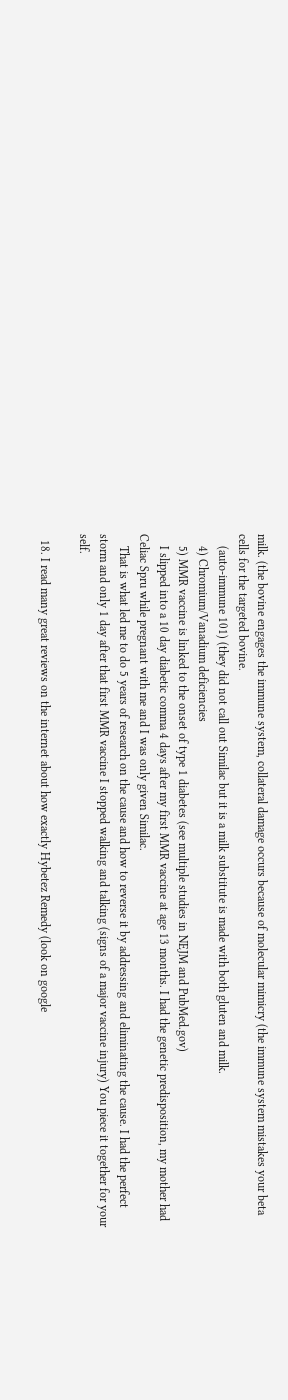milk. (the bovine engages the immune system, collateral damage occurs because of molecular mimicry (the immune system mistakes your beta cells for the targeted bovine.
    (auto-immune 101) (they did not call out Similac but it is a milk substitute is made with both gluten and milk.
    4) Chromium/Vanadium deficiencies
    5) MMR vaccine is linked to the onset of type 1 diabetes (see multiple studies in NEJM and PubMed.gov)
    I slipped into a 10 day diabetic comma 4 days after my first MMR vaccine at age 13 months. I had the genetic predisposition, my mother had Celiac Spru while pregnant with me and I was only given Similac.
    That is what led me to do 5 years of research on the cause and how to reverse it by addressing and eliminating the cause. I had the perfect storm and only 1 day after that first MMR vaccine I stopped walking and talking (signs of a major vaccine injury) You piece it together for your self.

  18. I read many great reviews on the internet about how exactly Hybetez Remedy (look on google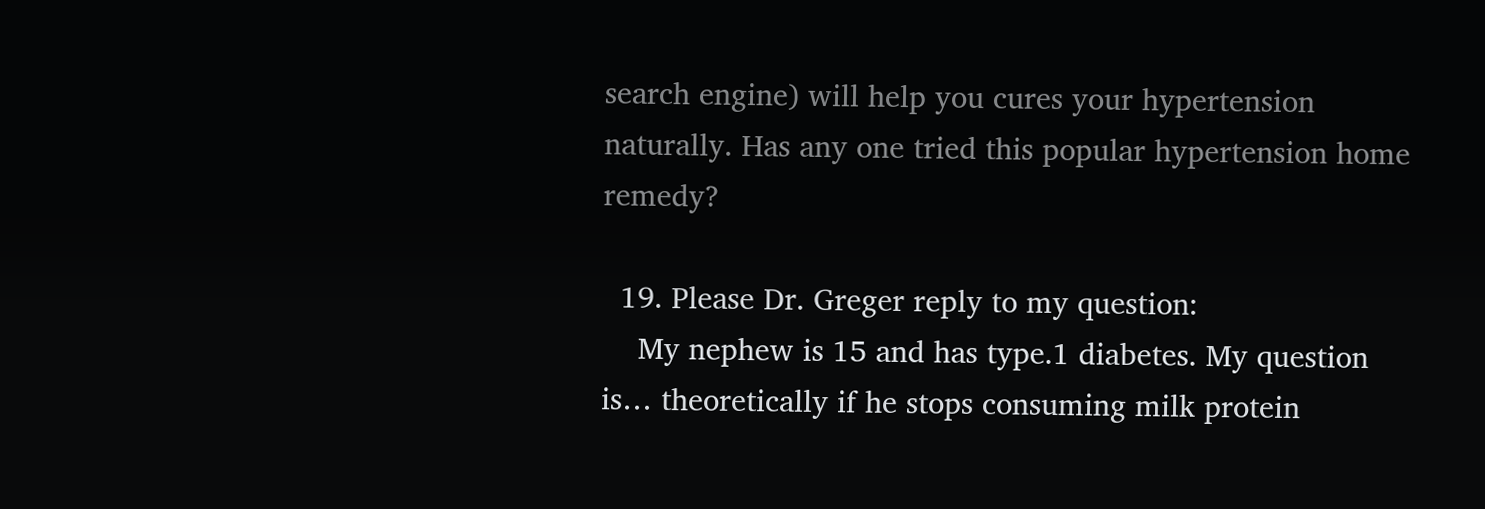search engine) will help you cures your hypertension naturally. Has any one tried this popular hypertension home remedy?

  19. Please Dr. Greger reply to my question:
    My nephew is 15 and has type.1 diabetes. My question is… theoretically if he stops consuming milk protein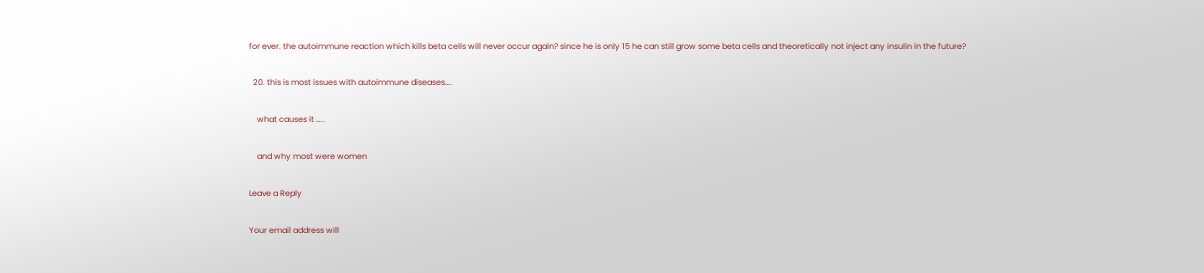for ever. the autoimmune reaction which kills beta cells will never occur again? since he is only 15 he can still grow some beta cells and theoretically not inject any insulin in the future?

  20. this is most issues with autoimmune diseases….

    what causes it …..

    and why most were women

Leave a Reply

Your email address will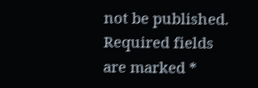not be published. Required fields are marked *